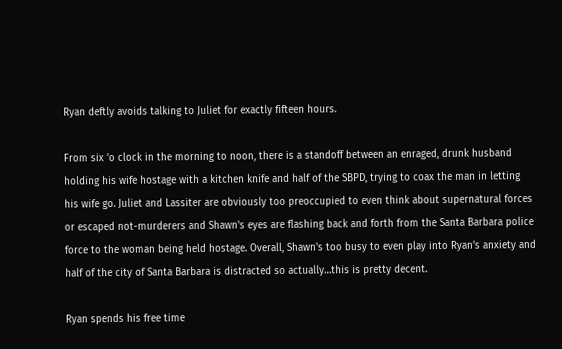Ryan deftly avoids talking to Juliet for exactly fifteen hours.

From six 'o clock in the morning to noon, there is a standoff between an enraged, drunk husband holding his wife hostage with a kitchen knife and half of the SBPD, trying to coax the man in letting his wife go. Juliet and Lassiter are obviously too preoccupied to even think about supernatural forces or escaped not-murderers and Shawn's eyes are flashing back and forth from the Santa Barbara police force to the woman being held hostage. Overall, Shawn's too busy to even play into Ryan's anxiety and half of the city of Santa Barbara is distracted so actually…this is pretty decent.

Ryan spends his free time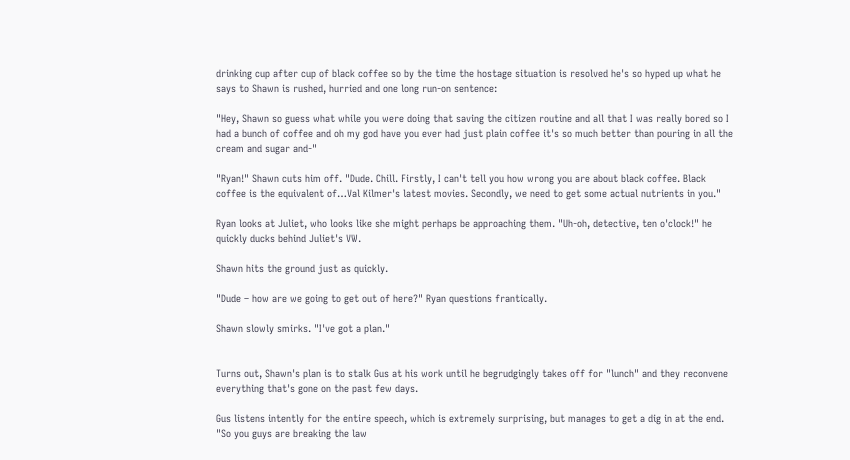drinking cup after cup of black coffee so by the time the hostage situation is resolved he's so hyped up what he says to Shawn is rushed, hurried and one long run-on sentence:

"Hey, Shawn so guess what while you were doing that saving the citizen routine and all that I was really bored so I had a bunch of coffee and oh my god have you ever had just plain coffee it's so much better than pouring in all the cream and sugar and-"

"Ryan!" Shawn cuts him off. "Dude. Chill. Firstly, I can't tell you how wrong you are about black coffee. Black coffee is the equivalent of…Val Kilmer's latest movies. Secondly, we need to get some actual nutrients in you."

Ryan looks at Juliet, who looks like she might perhaps be approaching them. "Uh-oh, detective, ten o'clock!" he quickly ducks behind Juliet's VW.

Shawn hits the ground just as quickly.

"Dude – how are we going to get out of here?" Ryan questions frantically.

Shawn slowly smirks. "I've got a plan."


Turns out, Shawn's plan is to stalk Gus at his work until he begrudgingly takes off for "lunch" and they reconvene everything that's gone on the past few days.

Gus listens intently for the entire speech, which is extremely surprising, but manages to get a dig in at the end. "So you guys are breaking the law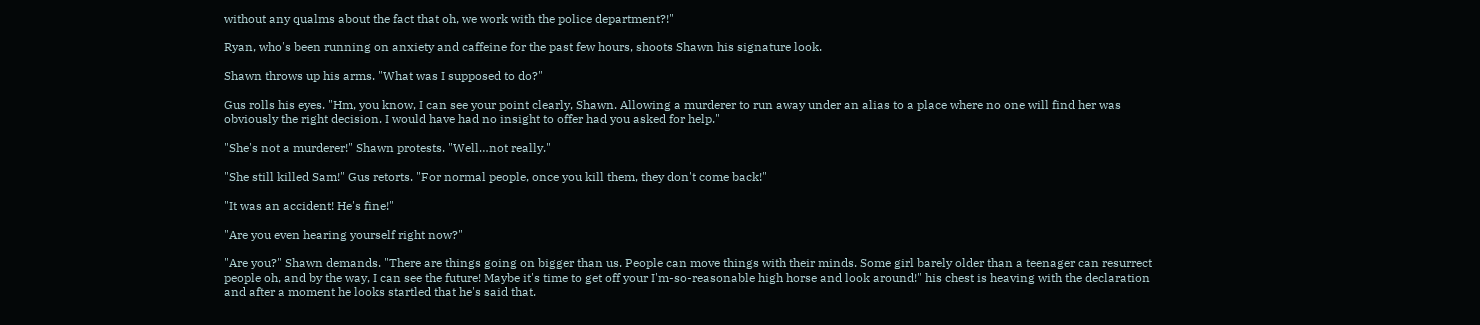without any qualms about the fact that oh, we work with the police department?!"

Ryan, who's been running on anxiety and caffeine for the past few hours, shoots Shawn his signature look.

Shawn throws up his arms. "What was I supposed to do?"

Gus rolls his eyes. "Hm, you know, I can see your point clearly, Shawn. Allowing a murderer to run away under an alias to a place where no one will find her was obviously the right decision. I would have had no insight to offer had you asked for help."

"She's not a murderer!" Shawn protests. "Well…not really."

"She still killed Sam!" Gus retorts. "For normal people, once you kill them, they don't come back!"

"It was an accident! He's fine!"

"Are you even hearing yourself right now?"

"Are you?" Shawn demands. "There are things going on bigger than us. People can move things with their minds. Some girl barely older than a teenager can resurrect people oh, and by the way, I can see the future! Maybe it's time to get off your I'm-so-reasonable high horse and look around!" his chest is heaving with the declaration and after a moment he looks startled that he's said that.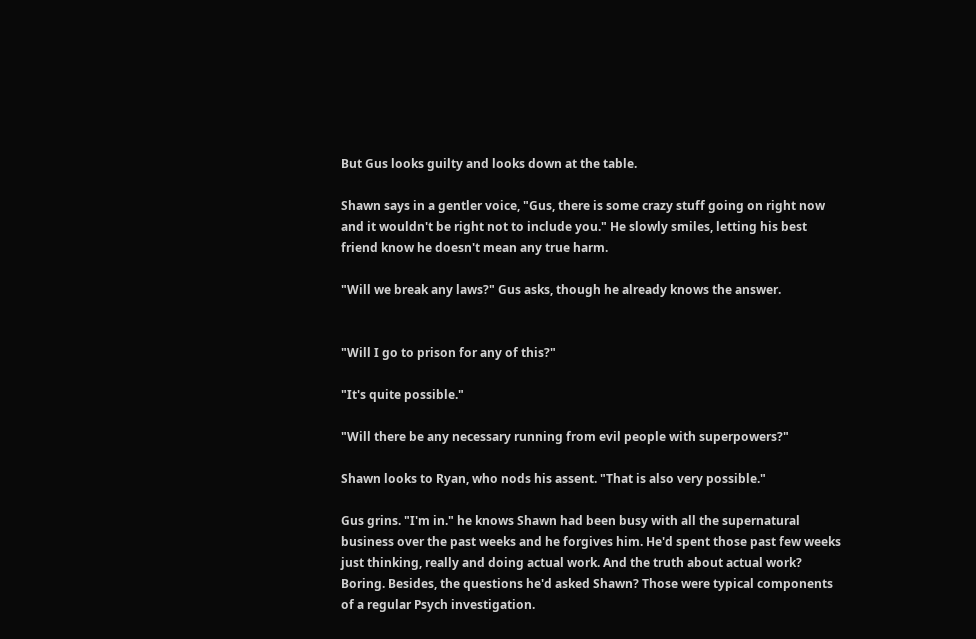But Gus looks guilty and looks down at the table.

Shawn says in a gentler voice, "Gus, there is some crazy stuff going on right now and it wouldn't be right not to include you." He slowly smiles, letting his best friend know he doesn't mean any true harm.

"Will we break any laws?" Gus asks, though he already knows the answer.


"Will I go to prison for any of this?"

"It's quite possible."

"Will there be any necessary running from evil people with superpowers?"

Shawn looks to Ryan, who nods his assent. "That is also very possible."

Gus grins. "I'm in." he knows Shawn had been busy with all the supernatural business over the past weeks and he forgives him. He'd spent those past few weeks just thinking, really and doing actual work. And the truth about actual work? Boring. Besides, the questions he'd asked Shawn? Those were typical components of a regular Psych investigation.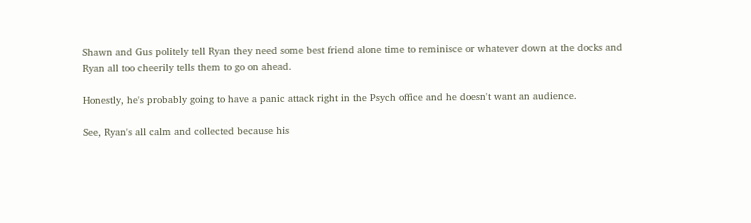Shawn and Gus politely tell Ryan they need some best friend alone time to reminisce or whatever down at the docks and Ryan all too cheerily tells them to go on ahead.

Honestly, he's probably going to have a panic attack right in the Psych office and he doesn't want an audience.

See, Ryan's all calm and collected because his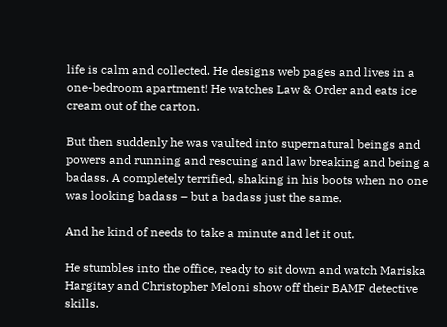life is calm and collected. He designs web pages and lives in a one-bedroom apartment! He watches Law & Order and eats ice cream out of the carton.

But then suddenly he was vaulted into supernatural beings and powers and running and rescuing and law breaking and being a badass. A completely terrified, shaking in his boots when no one was looking badass – but a badass just the same.

And he kind of needs to take a minute and let it out.

He stumbles into the office, ready to sit down and watch Mariska Hargitay and Christopher Meloni show off their BAMF detective skills.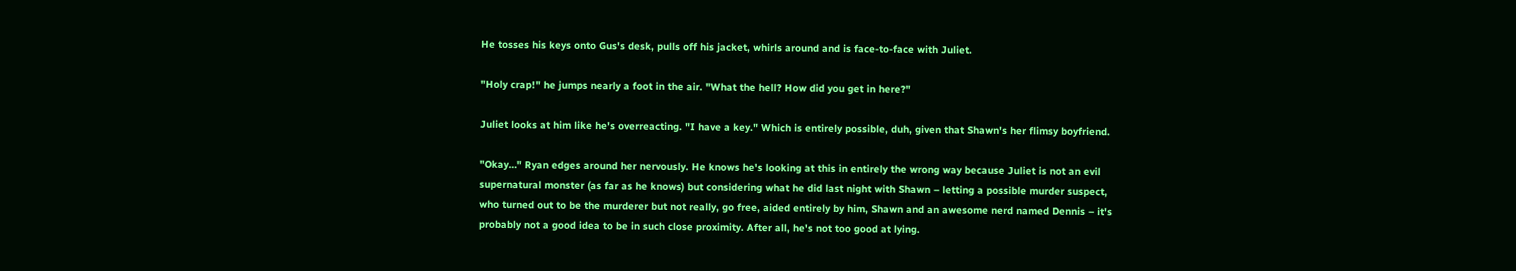He tosses his keys onto Gus's desk, pulls off his jacket, whirls around and is face-to-face with Juliet.

"Holy crap!" he jumps nearly a foot in the air. "What the hell? How did you get in here?"

Juliet looks at him like he's overreacting. "I have a key." Which is entirely possible, duh, given that Shawn's her flimsy boyfriend.

"Okay…" Ryan edges around her nervously. He knows he's looking at this in entirely the wrong way because Juliet is not an evil supernatural monster (as far as he knows) but considering what he did last night with Shawn – letting a possible murder suspect, who turned out to be the murderer but not really, go free, aided entirely by him, Shawn and an awesome nerd named Dennis – it's probably not a good idea to be in such close proximity. After all, he's not too good at lying.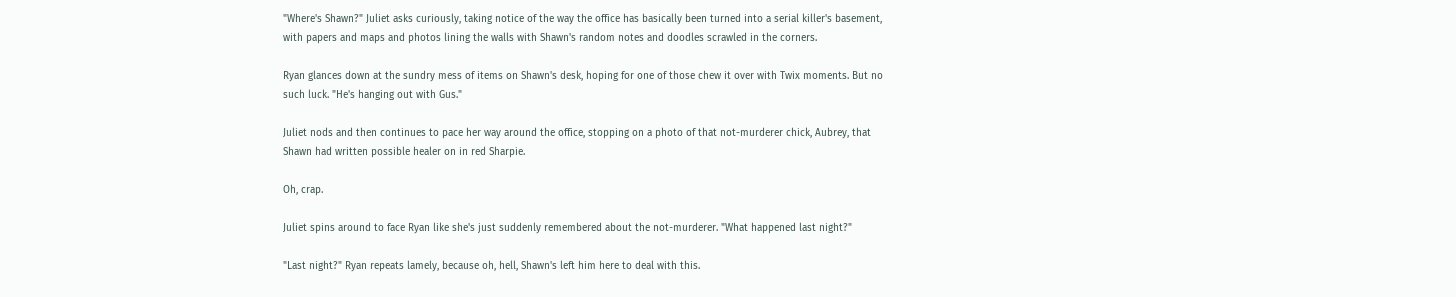"Where's Shawn?" Juliet asks curiously, taking notice of the way the office has basically been turned into a serial killer's basement, with papers and maps and photos lining the walls with Shawn's random notes and doodles scrawled in the corners.

Ryan glances down at the sundry mess of items on Shawn's desk, hoping for one of those chew it over with Twix moments. But no such luck. "He's hanging out with Gus."

Juliet nods and then continues to pace her way around the office, stopping on a photo of that not-murderer chick, Aubrey, that Shawn had written possible healer on in red Sharpie.

Oh, crap.

Juliet spins around to face Ryan like she's just suddenly remembered about the not-murderer. "What happened last night?"

"Last night?" Ryan repeats lamely, because oh, hell, Shawn's left him here to deal with this.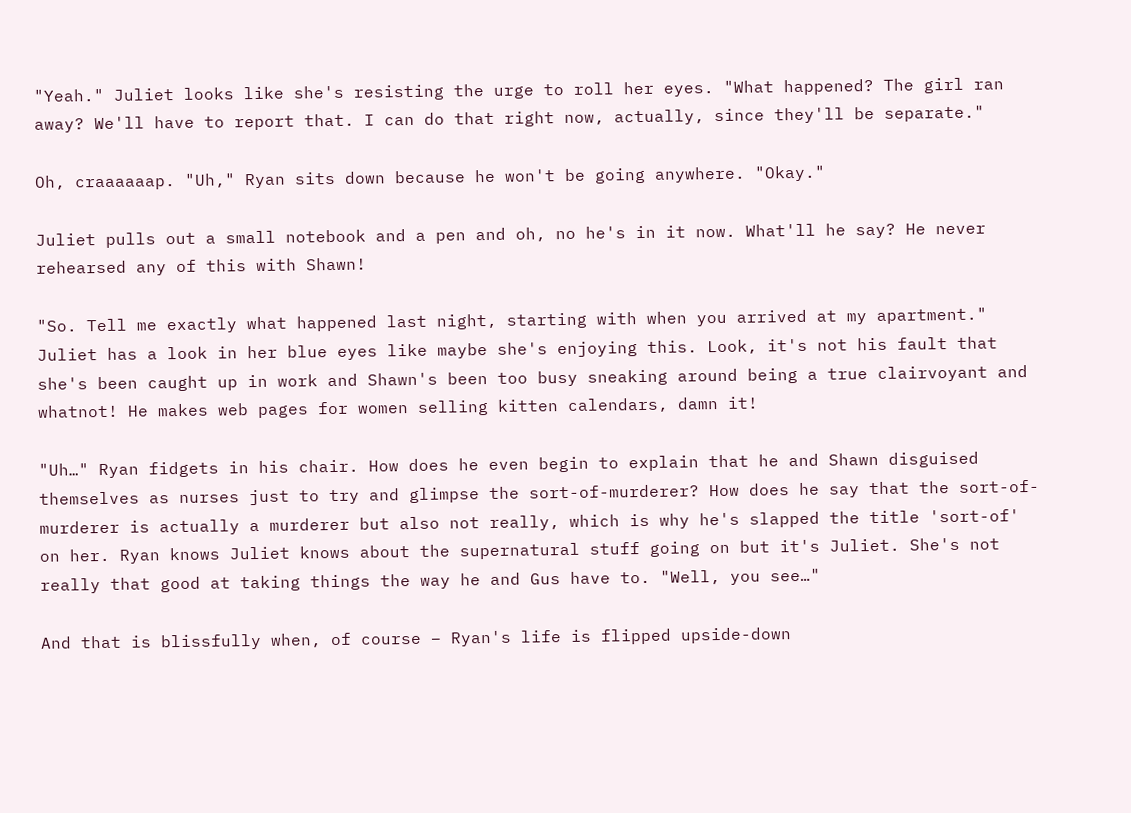"Yeah." Juliet looks like she's resisting the urge to roll her eyes. "What happened? The girl ran away? We'll have to report that. I can do that right now, actually, since they'll be separate."

Oh, craaaaaap. "Uh," Ryan sits down because he won't be going anywhere. "Okay."

Juliet pulls out a small notebook and a pen and oh, no he's in it now. What'll he say? He never rehearsed any of this with Shawn!

"So. Tell me exactly what happened last night, starting with when you arrived at my apartment." Juliet has a look in her blue eyes like maybe she's enjoying this. Look, it's not his fault that she's been caught up in work and Shawn's been too busy sneaking around being a true clairvoyant and whatnot! He makes web pages for women selling kitten calendars, damn it!

"Uh…" Ryan fidgets in his chair. How does he even begin to explain that he and Shawn disguised themselves as nurses just to try and glimpse the sort-of-murderer? How does he say that the sort-of-murderer is actually a murderer but also not really, which is why he's slapped the title 'sort-of' on her. Ryan knows Juliet knows about the supernatural stuff going on but it's Juliet. She's not really that good at taking things the way he and Gus have to. "Well, you see…"

And that is blissfully when, of course – Ryan's life is flipped upside-down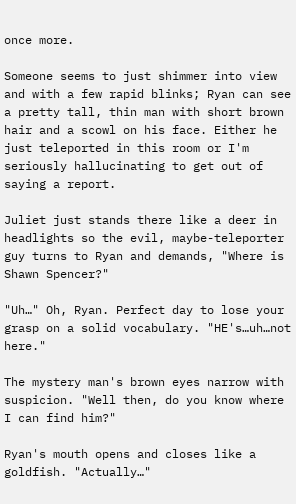once more.

Someone seems to just shimmer into view and with a few rapid blinks; Ryan can see a pretty tall, thin man with short brown hair and a scowl on his face. Either he just teleported in this room or I'm seriously hallucinating to get out of saying a report.

Juliet just stands there like a deer in headlights so the evil, maybe-teleporter guy turns to Ryan and demands, "Where is Shawn Spencer?"

"Uh…" Oh, Ryan. Perfect day to lose your grasp on a solid vocabulary. "HE's…uh…not here."

The mystery man's brown eyes narrow with suspicion. "Well then, do you know where I can find him?"

Ryan's mouth opens and closes like a goldfish. "Actually…"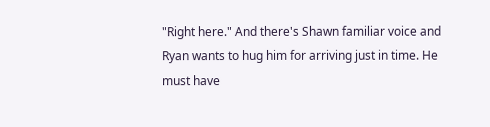"Right here." And there's Shawn familiar voice and Ryan wants to hug him for arriving just in time. He must have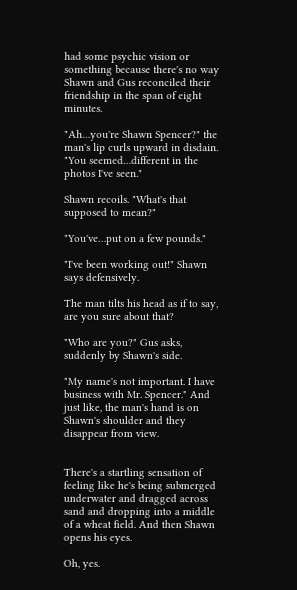had some psychic vision or something because there's no way Shawn and Gus reconciled their friendship in the span of eight minutes.

"Ah…you're Shawn Spencer?" the man's lip curls upward in disdain. "You seemed…different in the photos I've seen."

Shawn recoils. "What's that supposed to mean?"

"You've…put on a few pounds."

"I've been working out!" Shawn says defensively.

The man tilts his head as if to say, are you sure about that?

"Who are you?" Gus asks, suddenly by Shawn's side.

"My name's not important. I have business with Mr. Spencer." And just like, the man's hand is on Shawn's shoulder and they disappear from view.


There's a startling sensation of feeling like he's being submerged underwater and dragged across sand and dropping into a middle of a wheat field. And then Shawn opens his eyes.

Oh, yes.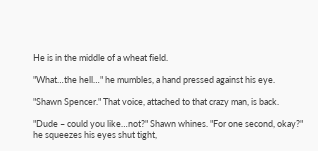He is in the middle of a wheat field.

"What…the hell…" he mumbles, a hand pressed against his eye.

"Shawn Spencer." That voice, attached to that crazy man, is back.

"Dude – could you like…not?" Shawn whines. "For one second, okay?" he squeezes his eyes shut tight,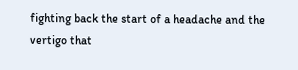fighting back the start of a headache and the vertigo that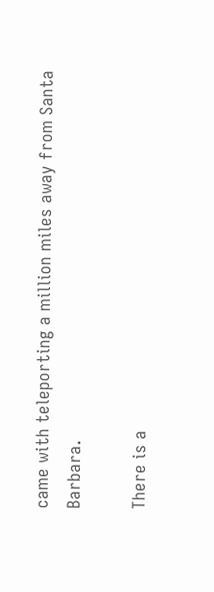came with teleporting a million miles away from Santa Barbara.

There is a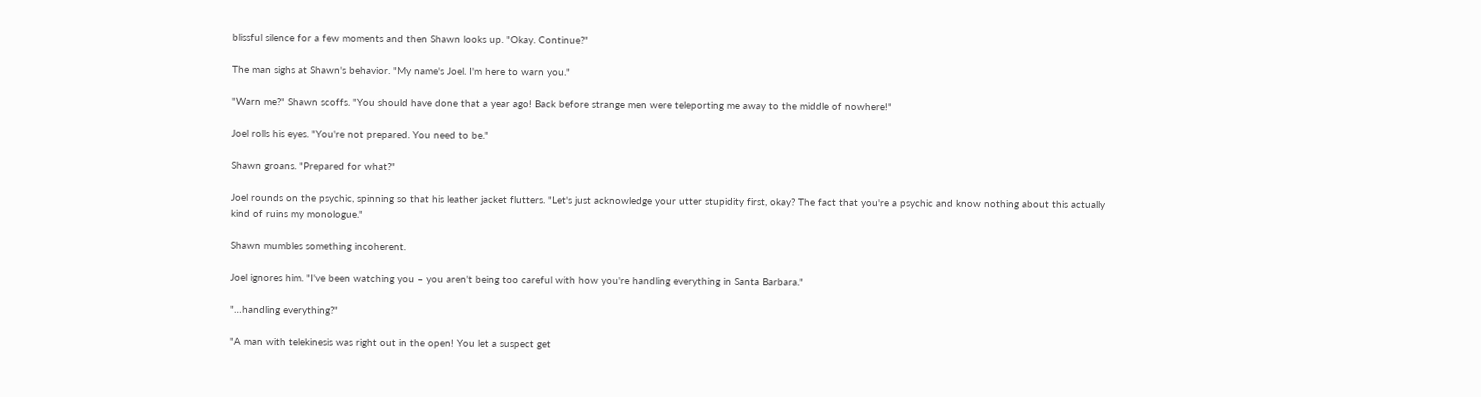blissful silence for a few moments and then Shawn looks up. "Okay. Continue?"

The man sighs at Shawn's behavior. "My name's Joel. I'm here to warn you."

"Warn me?" Shawn scoffs. "You should have done that a year ago! Back before strange men were teleporting me away to the middle of nowhere!"

Joel rolls his eyes. "You're not prepared. You need to be."

Shawn groans. "Prepared for what?"

Joel rounds on the psychic, spinning so that his leather jacket flutters. "Let's just acknowledge your utter stupidity first, okay? The fact that you're a psychic and know nothing about this actually kind of ruins my monologue."

Shawn mumbles something incoherent.

Joel ignores him. "I've been watching you – you aren't being too careful with how you're handling everything in Santa Barbara."

"…handling everything?"

"A man with telekinesis was right out in the open! You let a suspect get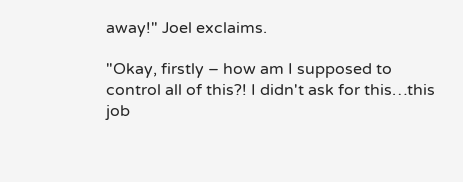away!" Joel exclaims.

"Okay, firstly – how am I supposed to control all of this?! I didn't ask for this…this job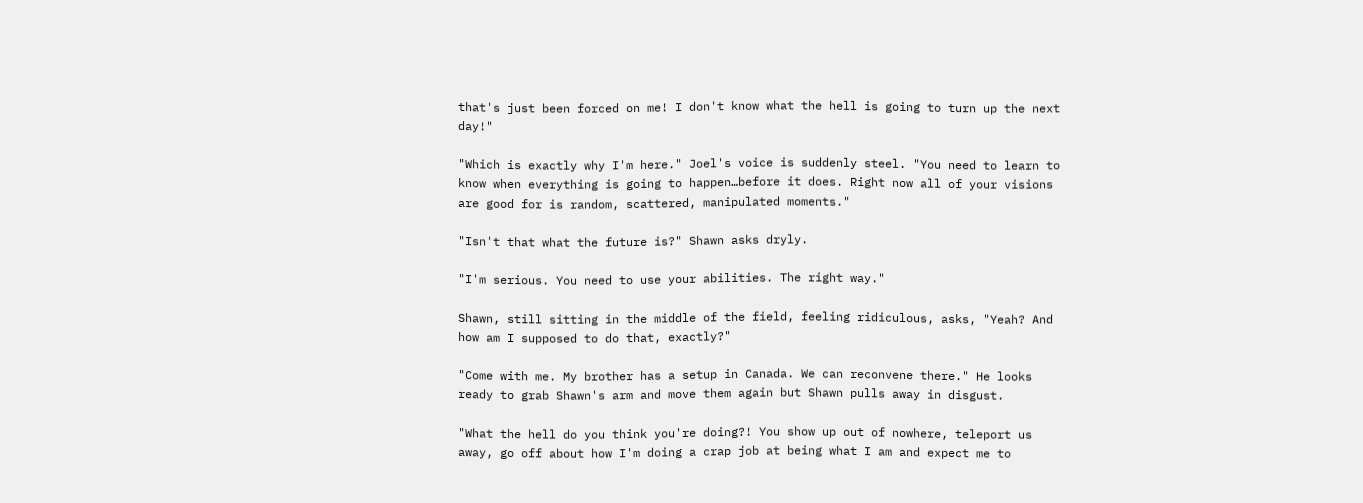that's just been forced on me! I don't know what the hell is going to turn up the next day!"

"Which is exactly why I'm here." Joel's voice is suddenly steel. "You need to learn to know when everything is going to happen…before it does. Right now all of your visions are good for is random, scattered, manipulated moments."

"Isn't that what the future is?" Shawn asks dryly.

"I'm serious. You need to use your abilities. The right way."

Shawn, still sitting in the middle of the field, feeling ridiculous, asks, "Yeah? And how am I supposed to do that, exactly?"

"Come with me. My brother has a setup in Canada. We can reconvene there." He looks ready to grab Shawn's arm and move them again but Shawn pulls away in disgust.

"What the hell do you think you're doing?! You show up out of nowhere, teleport us away, go off about how I'm doing a crap job at being what I am and expect me to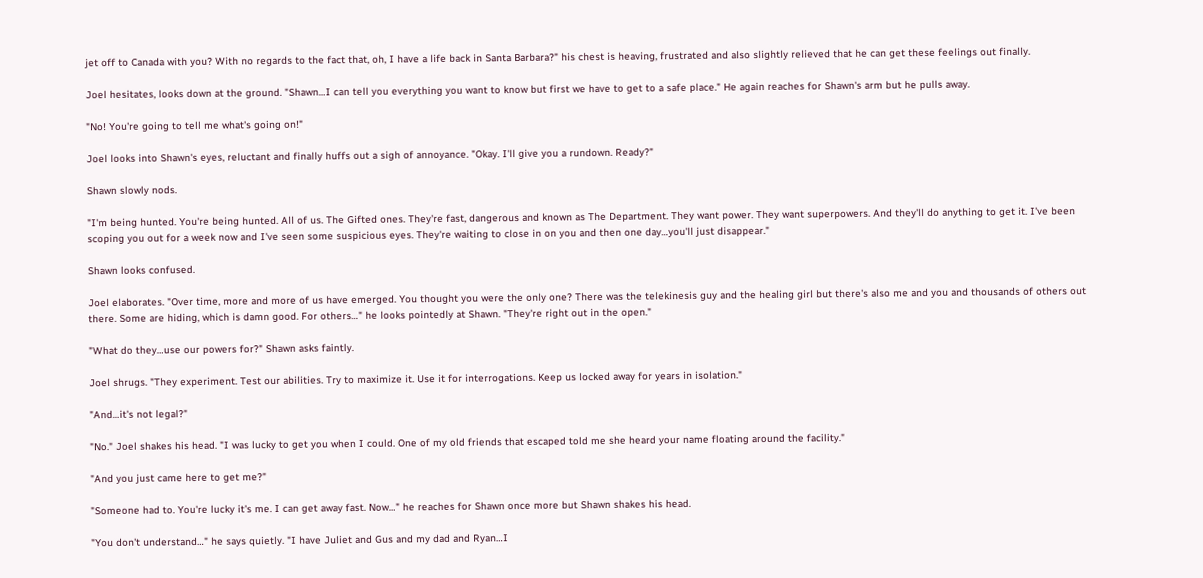jet off to Canada with you? With no regards to the fact that, oh, I have a life back in Santa Barbara?" his chest is heaving, frustrated and also slightly relieved that he can get these feelings out finally.

Joel hesitates, looks down at the ground. "Shawn…I can tell you everything you want to know but first we have to get to a safe place." He again reaches for Shawn's arm but he pulls away.

"No! You're going to tell me what's going on!"

Joel looks into Shawn's eyes, reluctant and finally huffs out a sigh of annoyance. "Okay. I'll give you a rundown. Ready?"

Shawn slowly nods.

"I'm being hunted. You're being hunted. All of us. The Gifted ones. They're fast, dangerous and known as The Department. They want power. They want superpowers. And they'll do anything to get it. I've been scoping you out for a week now and I've seen some suspicious eyes. They're waiting to close in on you and then one day…you'll just disappear."

Shawn looks confused.

Joel elaborates. "Over time, more and more of us have emerged. You thought you were the only one? There was the telekinesis guy and the healing girl but there's also me and you and thousands of others out there. Some are hiding, which is damn good. For others…" he looks pointedly at Shawn. "They're right out in the open."

"What do they…use our powers for?" Shawn asks faintly.

Joel shrugs. "They experiment. Test our abilities. Try to maximize it. Use it for interrogations. Keep us locked away for years in isolation."

"And…it's not legal?"

"No." Joel shakes his head. "I was lucky to get you when I could. One of my old friends that escaped told me she heard your name floating around the facility."

"And you just came here to get me?"

"Someone had to. You're lucky it's me. I can get away fast. Now…" he reaches for Shawn once more but Shawn shakes his head.

"You don't understand…" he says quietly. "I have Juliet and Gus and my dad and Ryan…I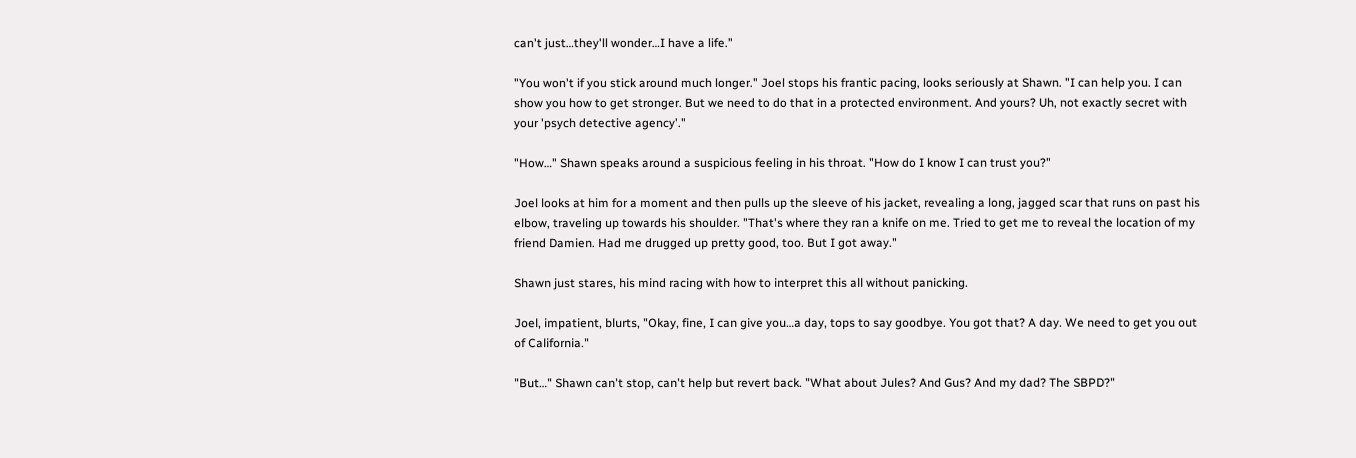can't just…they'll wonder…I have a life."

"You won't if you stick around much longer." Joel stops his frantic pacing, looks seriously at Shawn. "I can help you. I can show you how to get stronger. But we need to do that in a protected environment. And yours? Uh, not exactly secret with your 'psych detective agency'."

"How…" Shawn speaks around a suspicious feeling in his throat. "How do I know I can trust you?"

Joel looks at him for a moment and then pulls up the sleeve of his jacket, revealing a long, jagged scar that runs on past his elbow, traveling up towards his shoulder. "That's where they ran a knife on me. Tried to get me to reveal the location of my friend Damien. Had me drugged up pretty good, too. But I got away."

Shawn just stares, his mind racing with how to interpret this all without panicking.

Joel, impatient, blurts, "Okay, fine, I can give you…a day, tops to say goodbye. You got that? A day. We need to get you out of California."

"But…" Shawn can't stop, can't help but revert back. "What about Jules? And Gus? And my dad? The SBPD?"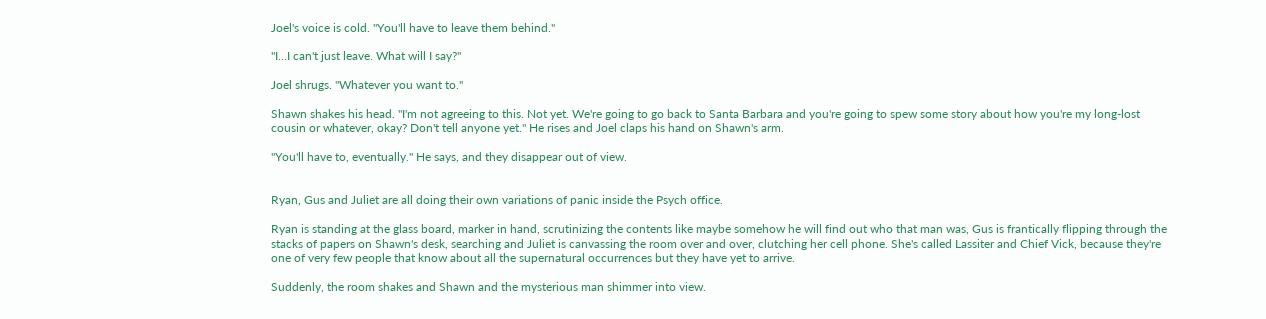Joel's voice is cold. "You'll have to leave them behind."

"I…I can't just leave. What will I say?"

Joel shrugs. "Whatever you want to."

Shawn shakes his head. "I'm not agreeing to this. Not yet. We're going to go back to Santa Barbara and you're going to spew some story about how you're my long-lost cousin or whatever, okay? Don't tell anyone yet." He rises and Joel claps his hand on Shawn's arm.

"You'll have to, eventually." He says, and they disappear out of view.


Ryan, Gus and Juliet are all doing their own variations of panic inside the Psych office.

Ryan is standing at the glass board, marker in hand, scrutinizing the contents like maybe somehow he will find out who that man was, Gus is frantically flipping through the stacks of papers on Shawn's desk, searching and Juliet is canvassing the room over and over, clutching her cell phone. She's called Lassiter and Chief Vick, because they're one of very few people that know about all the supernatural occurrences but they have yet to arrive.

Suddenly, the room shakes and Shawn and the mysterious man shimmer into view.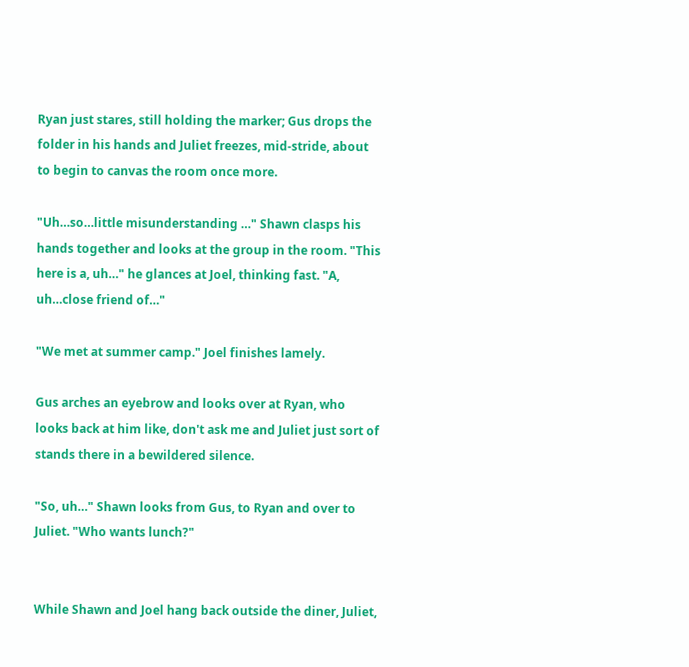Ryan just stares, still holding the marker; Gus drops the folder in his hands and Juliet freezes, mid-stride, about to begin to canvas the room once more.

"Uh…so…little misunderstanding …" Shawn clasps his hands together and looks at the group in the room. "This here is a, uh…" he glances at Joel, thinking fast. "A, uh…close friend of…"

"We met at summer camp." Joel finishes lamely.

Gus arches an eyebrow and looks over at Ryan, who looks back at him like, don't ask me and Juliet just sort of stands there in a bewildered silence.

"So, uh…" Shawn looks from Gus, to Ryan and over to Juliet. "Who wants lunch?"


While Shawn and Joel hang back outside the diner, Juliet,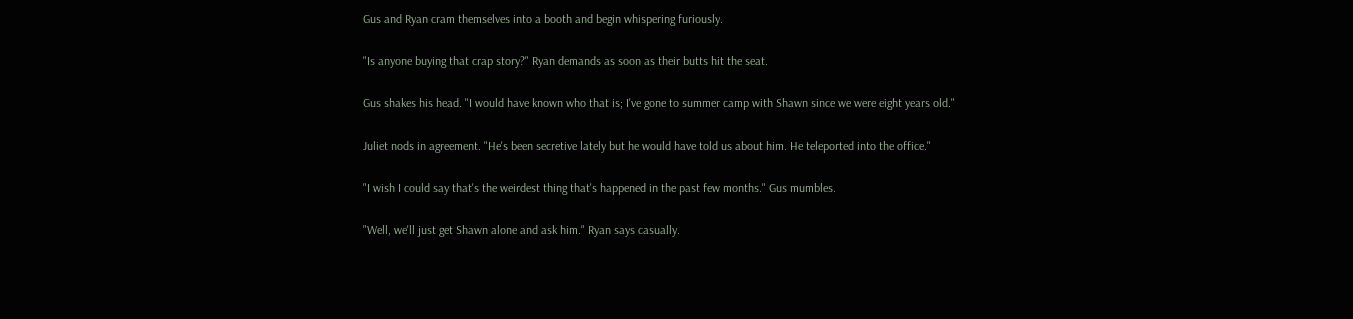Gus and Ryan cram themselves into a booth and begin whispering furiously.

"Is anyone buying that crap story?" Ryan demands as soon as their butts hit the seat.

Gus shakes his head. "I would have known who that is; I've gone to summer camp with Shawn since we were eight years old."

Juliet nods in agreement. "He's been secretive lately but he would have told us about him. He teleported into the office."

"I wish I could say that's the weirdest thing that's happened in the past few months." Gus mumbles.

"Well, we'll just get Shawn alone and ask him." Ryan says casually.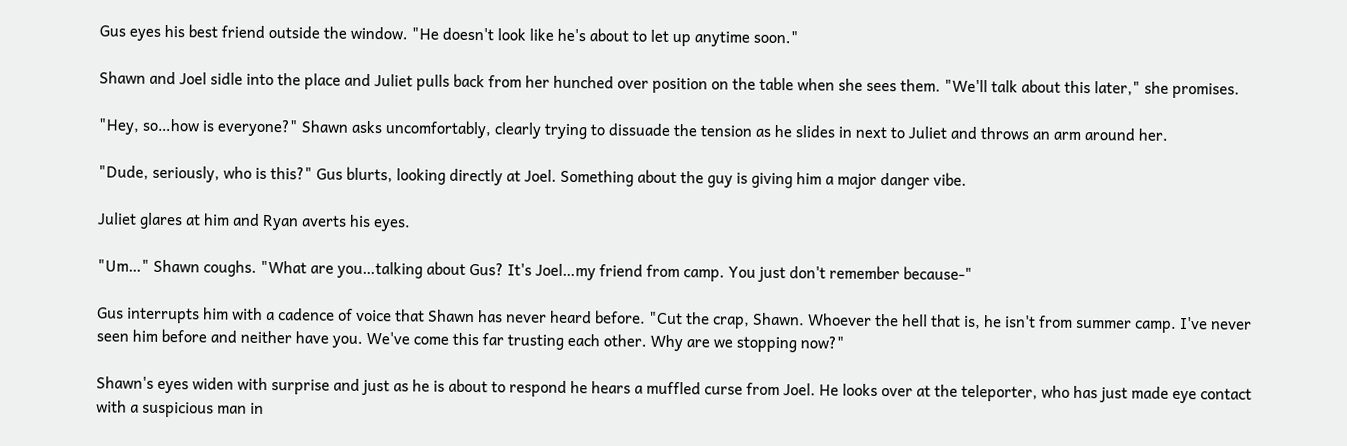Gus eyes his best friend outside the window. "He doesn't look like he's about to let up anytime soon."

Shawn and Joel sidle into the place and Juliet pulls back from her hunched over position on the table when she sees them. "We'll talk about this later," she promises.

"Hey, so…how is everyone?" Shawn asks uncomfortably, clearly trying to dissuade the tension as he slides in next to Juliet and throws an arm around her.

"Dude, seriously, who is this?" Gus blurts, looking directly at Joel. Something about the guy is giving him a major danger vibe.

Juliet glares at him and Ryan averts his eyes.

"Um…" Shawn coughs. "What are you…talking about Gus? It's Joel…my friend from camp. You just don't remember because-"

Gus interrupts him with a cadence of voice that Shawn has never heard before. "Cut the crap, Shawn. Whoever the hell that is, he isn't from summer camp. I've never seen him before and neither have you. We've come this far trusting each other. Why are we stopping now?"

Shawn's eyes widen with surprise and just as he is about to respond he hears a muffled curse from Joel. He looks over at the teleporter, who has just made eye contact with a suspicious man in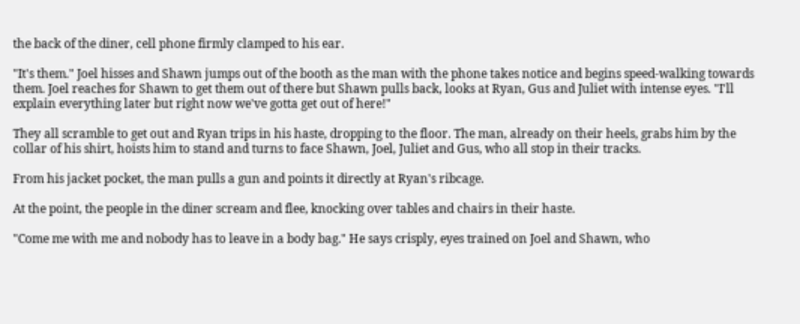the back of the diner, cell phone firmly clamped to his ear.

"It's them." Joel hisses and Shawn jumps out of the booth as the man with the phone takes notice and begins speed-walking towards them. Joel reaches for Shawn to get them out of there but Shawn pulls back, looks at Ryan, Gus and Juliet with intense eyes. "I'll explain everything later but right now we've gotta get out of here!"

They all scramble to get out and Ryan trips in his haste, dropping to the floor. The man, already on their heels, grabs him by the collar of his shirt, hoists him to stand and turns to face Shawn, Joel, Juliet and Gus, who all stop in their tracks.

From his jacket pocket, the man pulls a gun and points it directly at Ryan's ribcage.

At the point, the people in the diner scream and flee, knocking over tables and chairs in their haste.

"Come me with me and nobody has to leave in a body bag." He says crisply, eyes trained on Joel and Shawn, who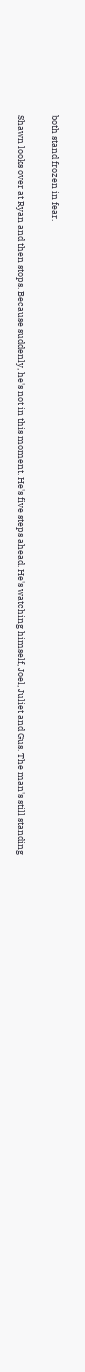both stand frozen in fear.

Shawn looks over at Ryan and then stops. Because suddenly, he's not in this moment. He's five steps ahead. He's watching himself, Joel, Juliet and Gus. The man's still standing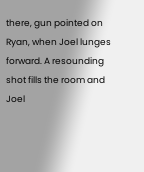there, gun pointed on Ryan, when Joel lunges forward. A resounding shot fills the room and Joel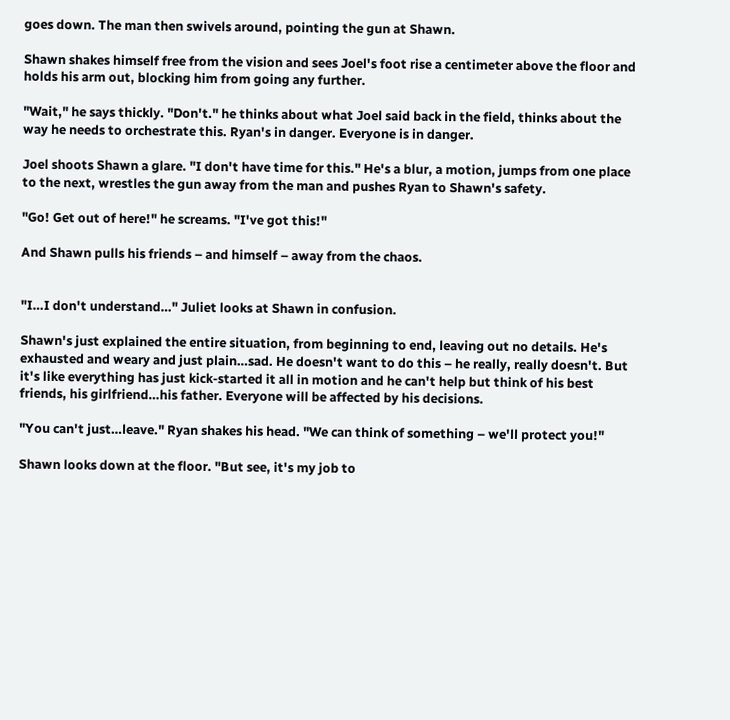goes down. The man then swivels around, pointing the gun at Shawn.

Shawn shakes himself free from the vision and sees Joel's foot rise a centimeter above the floor and holds his arm out, blocking him from going any further.

"Wait," he says thickly. "Don't." he thinks about what Joel said back in the field, thinks about the way he needs to orchestrate this. Ryan's in danger. Everyone is in danger.

Joel shoots Shawn a glare. "I don't have time for this." He's a blur, a motion, jumps from one place to the next, wrestles the gun away from the man and pushes Ryan to Shawn's safety.

"Go! Get out of here!" he screams. "I've got this!"

And Shawn pulls his friends – and himself – away from the chaos.


"I…I don't understand…" Juliet looks at Shawn in confusion.

Shawn's just explained the entire situation, from beginning to end, leaving out no details. He's exhausted and weary and just plain…sad. He doesn't want to do this – he really, really doesn't. But it's like everything has just kick-started it all in motion and he can't help but think of his best friends, his girlfriend…his father. Everyone will be affected by his decisions.

"You can't just…leave." Ryan shakes his head. "We can think of something – we'll protect you!"

Shawn looks down at the floor. "But see, it's my job to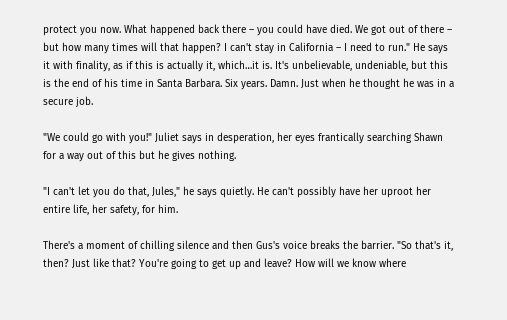protect you now. What happened back there – you could have died. We got out of there – but how many times will that happen? I can't stay in California – I need to run." He says it with finality, as if this is actually it, which…it is. It's unbelievable, undeniable, but this is the end of his time in Santa Barbara. Six years. Damn. Just when he thought he was in a secure job.

"We could go with you!" Juliet says in desperation, her eyes frantically searching Shawn for a way out of this but he gives nothing.

"I can't let you do that, Jules," he says quietly. He can't possibly have her uproot her entire life, her safety, for him.

There's a moment of chilling silence and then Gus's voice breaks the barrier. "So that's it, then? Just like that? You're going to get up and leave? How will we know where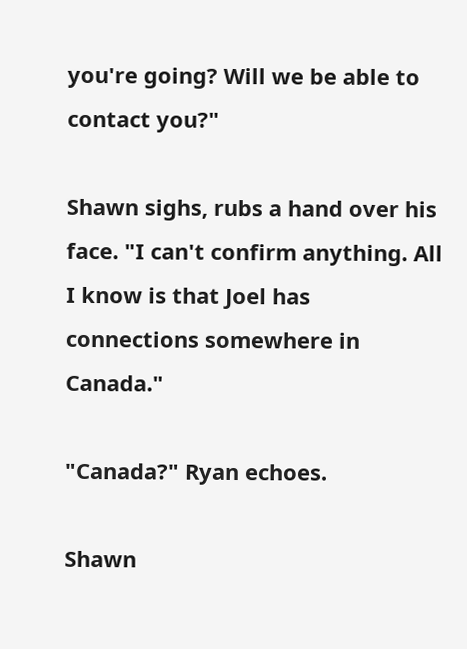you're going? Will we be able to contact you?"

Shawn sighs, rubs a hand over his face. "I can't confirm anything. All I know is that Joel has connections somewhere in Canada."

"Canada?" Ryan echoes.

Shawn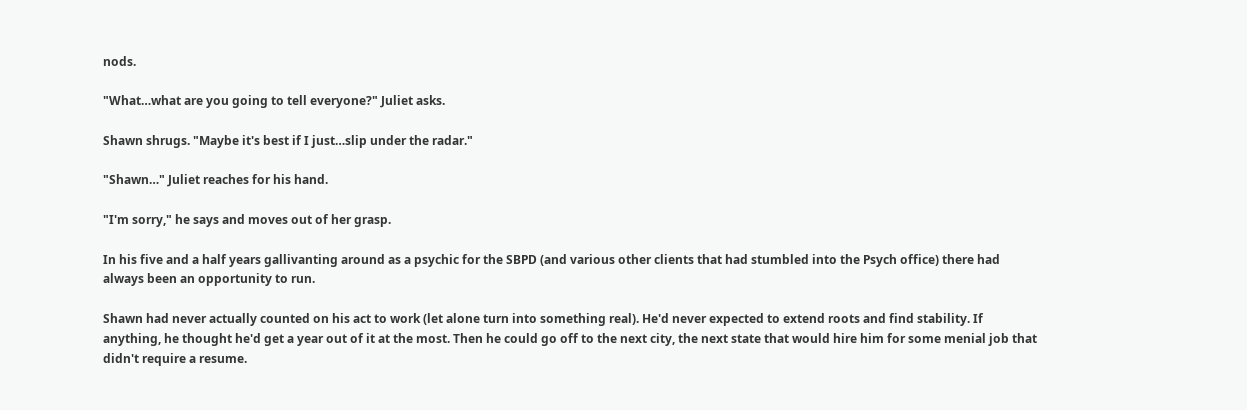nods.

"What…what are you going to tell everyone?" Juliet asks.

Shawn shrugs. "Maybe it's best if I just…slip under the radar."

"Shawn…" Juliet reaches for his hand.

"I'm sorry," he says and moves out of her grasp.

In his five and a half years gallivanting around as a psychic for the SBPD (and various other clients that had stumbled into the Psych office) there had always been an opportunity to run.

Shawn had never actually counted on his act to work (let alone turn into something real). He'd never expected to extend roots and find stability. If anything, he thought he'd get a year out of it at the most. Then he could go off to the next city, the next state that would hire him for some menial job that didn't require a resume.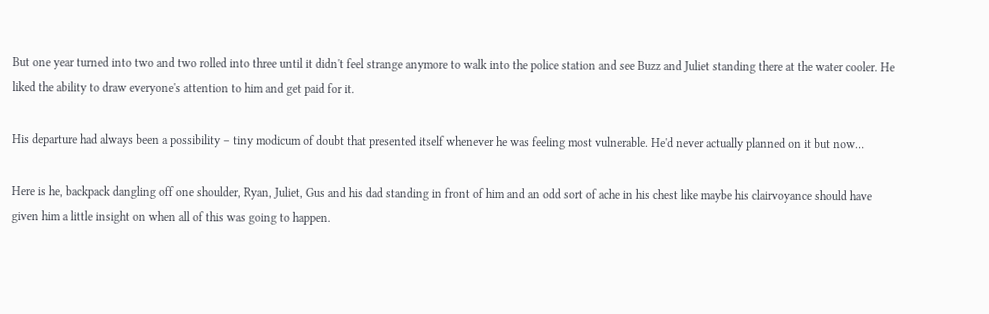But one year turned into two and two rolled into three until it didn't feel strange anymore to walk into the police station and see Buzz and Juliet standing there at the water cooler. He liked the ability to draw everyone's attention to him and get paid for it.

His departure had always been a possibility – tiny modicum of doubt that presented itself whenever he was feeling most vulnerable. He'd never actually planned on it but now…

Here is he, backpack dangling off one shoulder, Ryan, Juliet, Gus and his dad standing in front of him and an odd sort of ache in his chest like maybe his clairvoyance should have given him a little insight on when all of this was going to happen.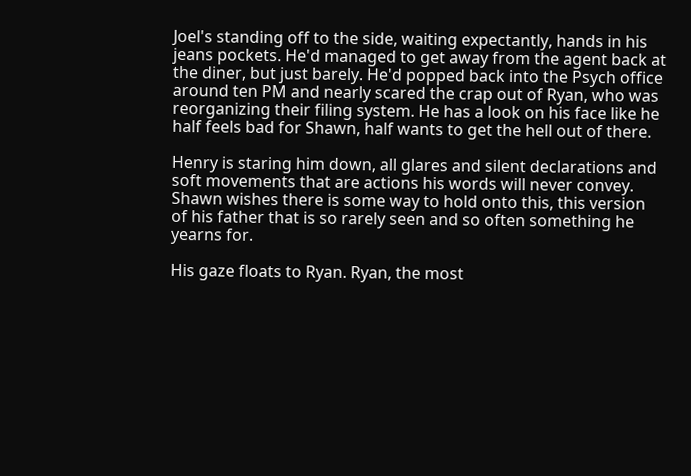Joel's standing off to the side, waiting expectantly, hands in his jeans pockets. He'd managed to get away from the agent back at the diner, but just barely. He'd popped back into the Psych office around ten PM and nearly scared the crap out of Ryan, who was reorganizing their filing system. He has a look on his face like he half feels bad for Shawn, half wants to get the hell out of there.

Henry is staring him down, all glares and silent declarations and soft movements that are actions his words will never convey. Shawn wishes there is some way to hold onto this, this version of his father that is so rarely seen and so often something he yearns for.

His gaze floats to Ryan. Ryan, the most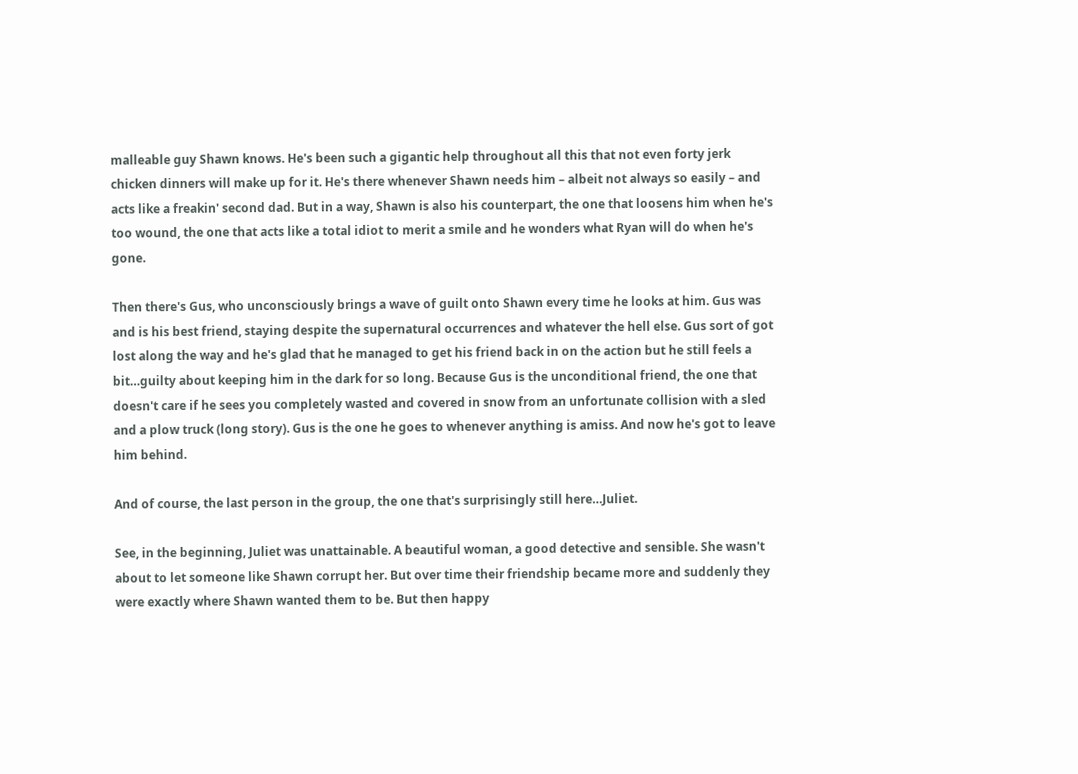malleable guy Shawn knows. He's been such a gigantic help throughout all this that not even forty jerk chicken dinners will make up for it. He's there whenever Shawn needs him – albeit not always so easily – and acts like a freakin' second dad. But in a way, Shawn is also his counterpart, the one that loosens him when he's too wound, the one that acts like a total idiot to merit a smile and he wonders what Ryan will do when he's gone.

Then there's Gus, who unconsciously brings a wave of guilt onto Shawn every time he looks at him. Gus was and is his best friend, staying despite the supernatural occurrences and whatever the hell else. Gus sort of got lost along the way and he's glad that he managed to get his friend back in on the action but he still feels a bit…guilty about keeping him in the dark for so long. Because Gus is the unconditional friend, the one that doesn't care if he sees you completely wasted and covered in snow from an unfortunate collision with a sled and a plow truck (long story). Gus is the one he goes to whenever anything is amiss. And now he's got to leave him behind.

And of course, the last person in the group, the one that's surprisingly still here…Juliet.

See, in the beginning, Juliet was unattainable. A beautiful woman, a good detective and sensible. She wasn't about to let someone like Shawn corrupt her. But over time their friendship became more and suddenly they were exactly where Shawn wanted them to be. But then happy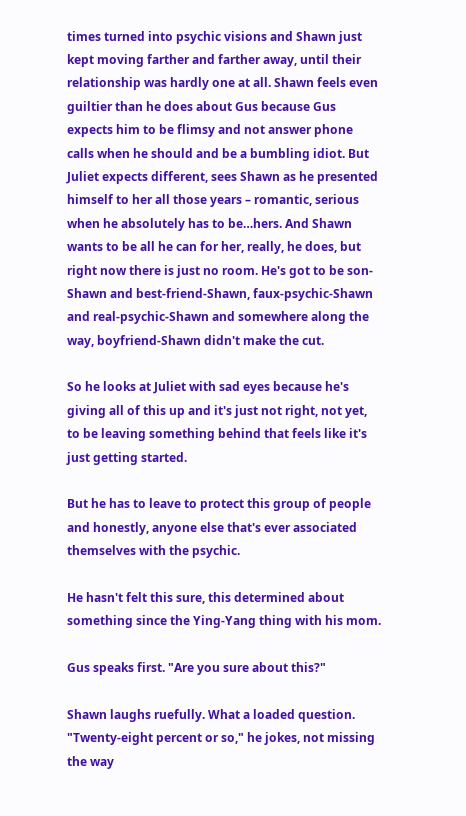times turned into psychic visions and Shawn just kept moving farther and farther away, until their relationship was hardly one at all. Shawn feels even guiltier than he does about Gus because Gus expects him to be flimsy and not answer phone calls when he should and be a bumbling idiot. But Juliet expects different, sees Shawn as he presented himself to her all those years – romantic, serious when he absolutely has to be…hers. And Shawn wants to be all he can for her, really, he does, but right now there is just no room. He's got to be son-Shawn and best-friend-Shawn, faux-psychic-Shawn and real-psychic-Shawn and somewhere along the way, boyfriend-Shawn didn't make the cut.

So he looks at Juliet with sad eyes because he's giving all of this up and it's just not right, not yet, to be leaving something behind that feels like it's just getting started.

But he has to leave to protect this group of people and honestly, anyone else that's ever associated themselves with the psychic.

He hasn't felt this sure, this determined about something since the Ying-Yang thing with his mom.

Gus speaks first. "Are you sure about this?"

Shawn laughs ruefully. What a loaded question. "Twenty-eight percent or so," he jokes, not missing the way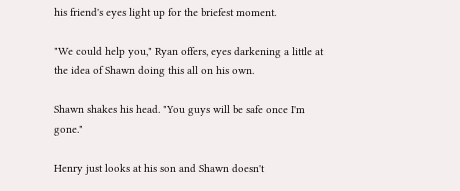his friend's eyes light up for the briefest moment.

"We could help you," Ryan offers, eyes darkening a little at the idea of Shawn doing this all on his own.

Shawn shakes his head. "You guys will be safe once I'm gone."

Henry just looks at his son and Shawn doesn't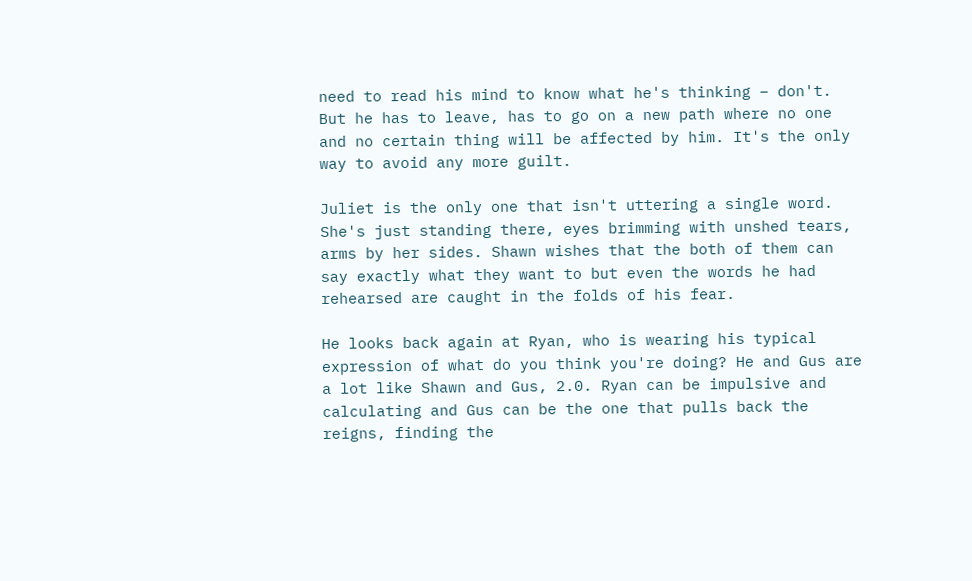need to read his mind to know what he's thinking – don't. But he has to leave, has to go on a new path where no one and no certain thing will be affected by him. It's the only way to avoid any more guilt.

Juliet is the only one that isn't uttering a single word. She's just standing there, eyes brimming with unshed tears, arms by her sides. Shawn wishes that the both of them can say exactly what they want to but even the words he had rehearsed are caught in the folds of his fear.

He looks back again at Ryan, who is wearing his typical expression of what do you think you're doing? He and Gus are a lot like Shawn and Gus, 2.0. Ryan can be impulsive and calculating and Gus can be the one that pulls back the reigns, finding the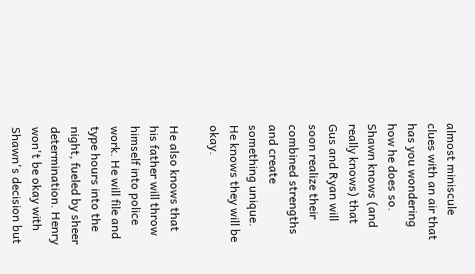almost miniscule clues with an air that has you wondering how he does so. Shawn knows (and really knows) that Gus and Ryan will soon realize their combined strengths and create something unique. He knows they will be okay.

He also knows that his father will throw himself into police work. He will file and type hours into the night, fueled by sheer determination. Henry won't be okay with Shawn's decision but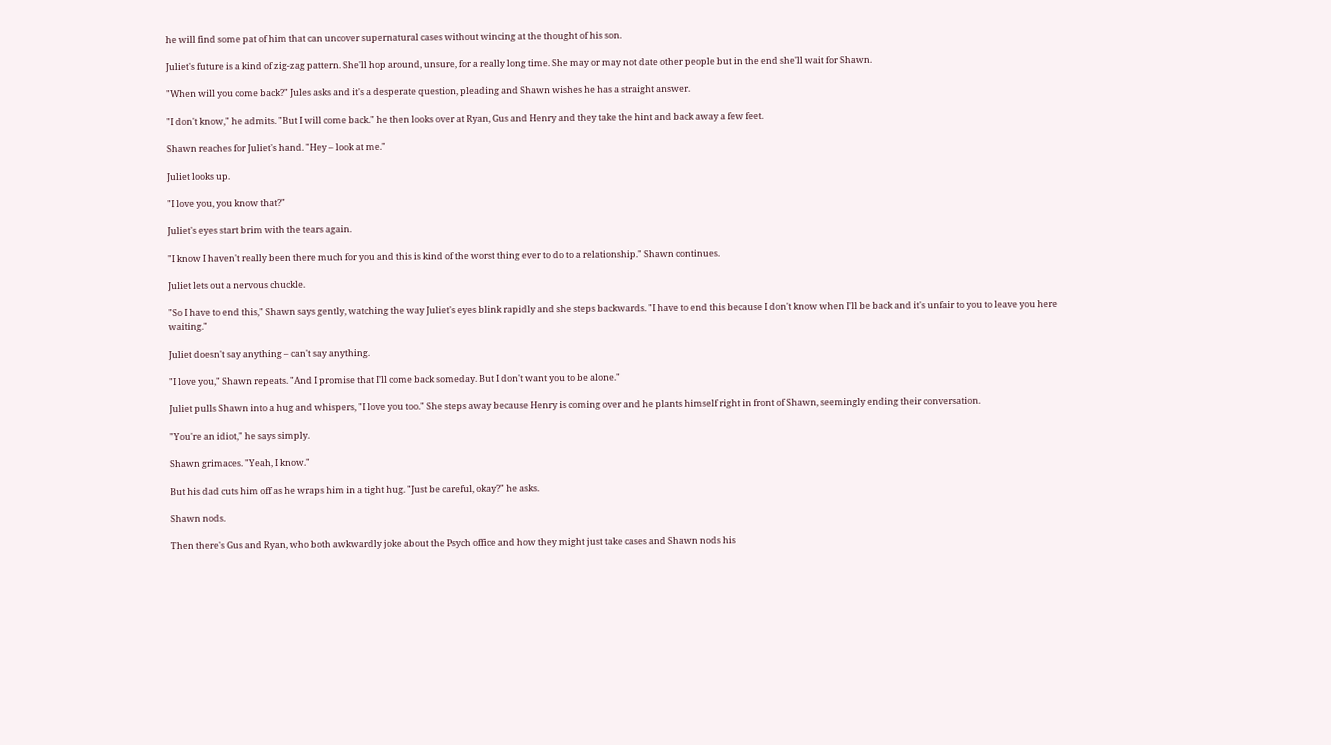he will find some pat of him that can uncover supernatural cases without wincing at the thought of his son.

Juliet's future is a kind of zig-zag pattern. She'll hop around, unsure, for a really long time. She may or may not date other people but in the end she'll wait for Shawn.

"When will you come back?" Jules asks and it's a desperate question, pleading and Shawn wishes he has a straight answer.

"I don't know," he admits. "But I will come back." he then looks over at Ryan, Gus and Henry and they take the hint and back away a few feet.

Shawn reaches for Juliet's hand. "Hey – look at me."

Juliet looks up.

"I love you, you know that?"

Juliet's eyes start brim with the tears again.

"I know I haven't really been there much for you and this is kind of the worst thing ever to do to a relationship." Shawn continues.

Juliet lets out a nervous chuckle.

"So I have to end this," Shawn says gently, watching the way Juliet's eyes blink rapidly and she steps backwards. "I have to end this because I don't know when I'll be back and it's unfair to you to leave you here waiting."

Juliet doesn't say anything – can't say anything.

"I love you," Shawn repeats. "And I promise that I'll come back someday. But I don't want you to be alone."

Juliet pulls Shawn into a hug and whispers, "I love you too." She steps away because Henry is coming over and he plants himself right in front of Shawn, seemingly ending their conversation.

"You're an idiot," he says simply.

Shawn grimaces. "Yeah, I know."

But his dad cuts him off as he wraps him in a tight hug. "Just be careful, okay?" he asks.

Shawn nods.

Then there's Gus and Ryan, who both awkwardly joke about the Psych office and how they might just take cases and Shawn nods his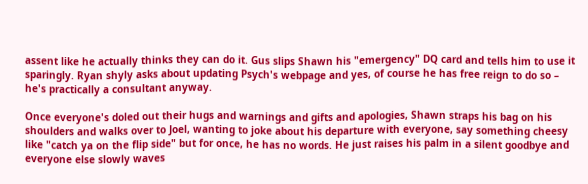assent like he actually thinks they can do it. Gus slips Shawn his "emergency" DQ card and tells him to use it sparingly. Ryan shyly asks about updating Psych's webpage and yes, of course he has free reign to do so – he's practically a consultant anyway.

Once everyone's doled out their hugs and warnings and gifts and apologies, Shawn straps his bag on his shoulders and walks over to Joel, wanting to joke about his departure with everyone, say something cheesy like "catch ya on the flip side" but for once, he has no words. He just raises his palm in a silent goodbye and everyone else slowly waves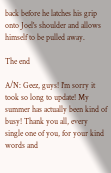back before he latches his grip onto Joel's shoulder and allows himself to be pulled away.

The end

A/N: Geez, guys! I'm sorry it took so long to update! My summer has actually been kind of busy! Thank you all, every single one of you, for your kind words and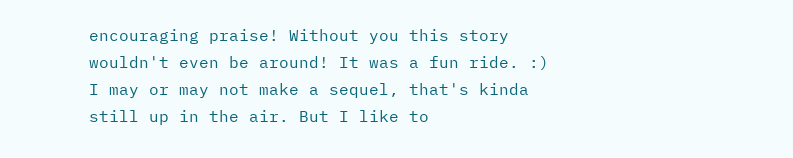encouraging praise! Without you this story wouldn't even be around! It was a fun ride. :) I may or may not make a sequel, that's kinda still up in the air. But I like to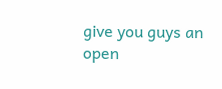give you guys an open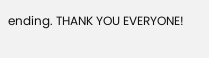ending. THANK YOU EVERYONE!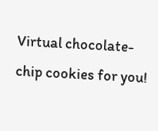Virtual chocolate-chip cookies for you!